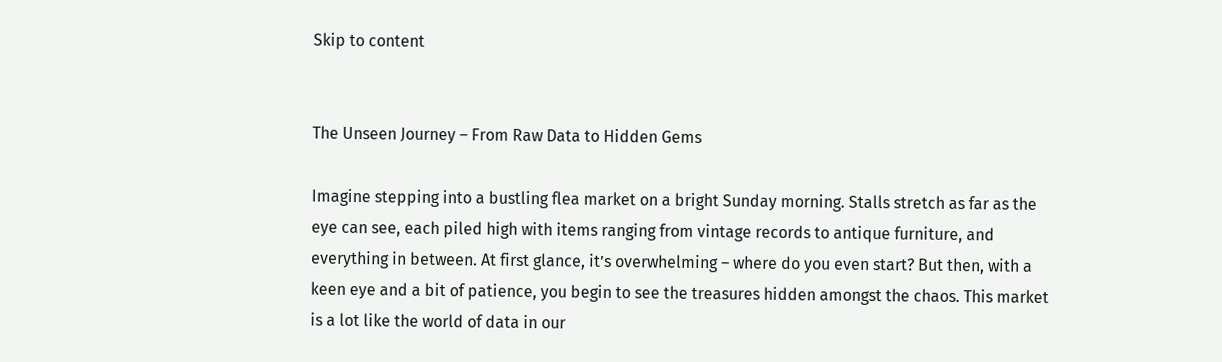Skip to content


The Unseen Journey – From Raw Data to Hidden Gems

Imagine stepping into a bustling flea market on a bright Sunday morning. Stalls stretch as far as the eye can see, each piled high with items ranging from vintage records to antique furniture, and everything in between. At first glance, it’s overwhelming – where do you even start? But then, with a keen eye and a bit of patience, you begin to see the treasures hidden amongst the chaos. This market is a lot like the world of data in our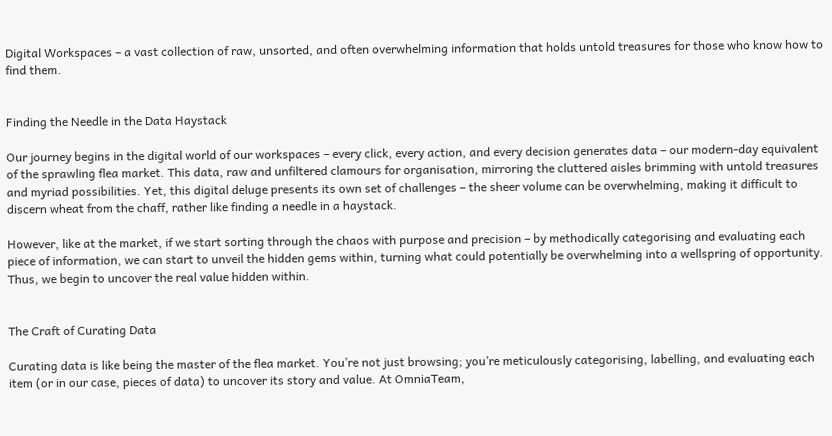Digital Workspaces – a vast collection of raw, unsorted, and often overwhelming information that holds untold treasures for those who know how to find them.


Finding the Needle in the Data Haystack

Our journey begins in the digital world of our workspaces – every click, every action, and every decision generates data – our modern-day equivalent of the sprawling flea market. This data, raw and unfiltered clamours for organisation, mirroring the cluttered aisles brimming with untold treasures and myriad possibilities. Yet, this digital deluge presents its own set of challenges – the sheer volume can be overwhelming, making it difficult to discern wheat from the chaff, rather like finding a needle in a haystack.

However, like at the market, if we start sorting through the chaos with purpose and precision – by methodically categorising and evaluating each piece of information, we can start to unveil the hidden gems within, turning what could potentially be overwhelming into a wellspring of opportunity. Thus, we begin to uncover the real value hidden within.


The Craft of Curating Data

Curating data is like being the master of the flea market. You’re not just browsing; you’re meticulously categorising, labelling, and evaluating each item (or in our case, pieces of data) to uncover its story and value. At OmniaTeam,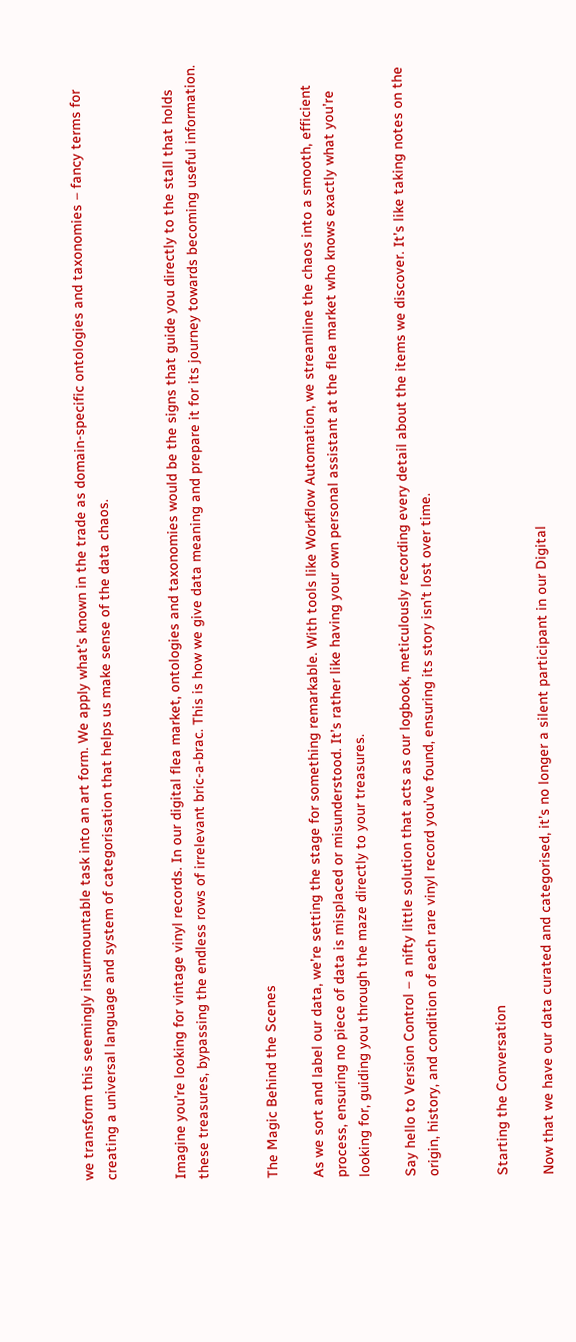we transform this seemingly insurmountable task into an art form. We apply what’s known in the trade as domain-specific ontologies and taxonomies – fancy terms for creating a universal language and system of categorisation that helps us make sense of the data chaos.


Imagine you’re looking for vintage vinyl records. In our digital flea market, ontologies and taxonomies would be the signs that guide you directly to the stall that holds these treasures, bypassing the endless rows of irrelevant bric-a-brac. This is how we give data meaning and prepare it for its journey towards becoming useful information.


The Magic Behind the Scenes

As we sort and label our data, we’re setting the stage for something remarkable. With tools like Workflow Automation, we streamline the chaos into a smooth, efficient process, ensuring no piece of data is misplaced or misunderstood. It’s rather like having your own personal assistant at the flea market who knows exactly what you’re looking for, guiding you through the maze directly to your treasures.

Say hello to Version Control – a nifty little solution that acts as our logbook, meticulously recording every detail about the items we discover. It’s like taking notes on the origin, history, and condition of each rare vinyl record you’ve found, ensuring its story isn’t lost over time.


Starting the Conversation

Now that we have our data curated and categorised, it’s no longer a silent participant in our Digital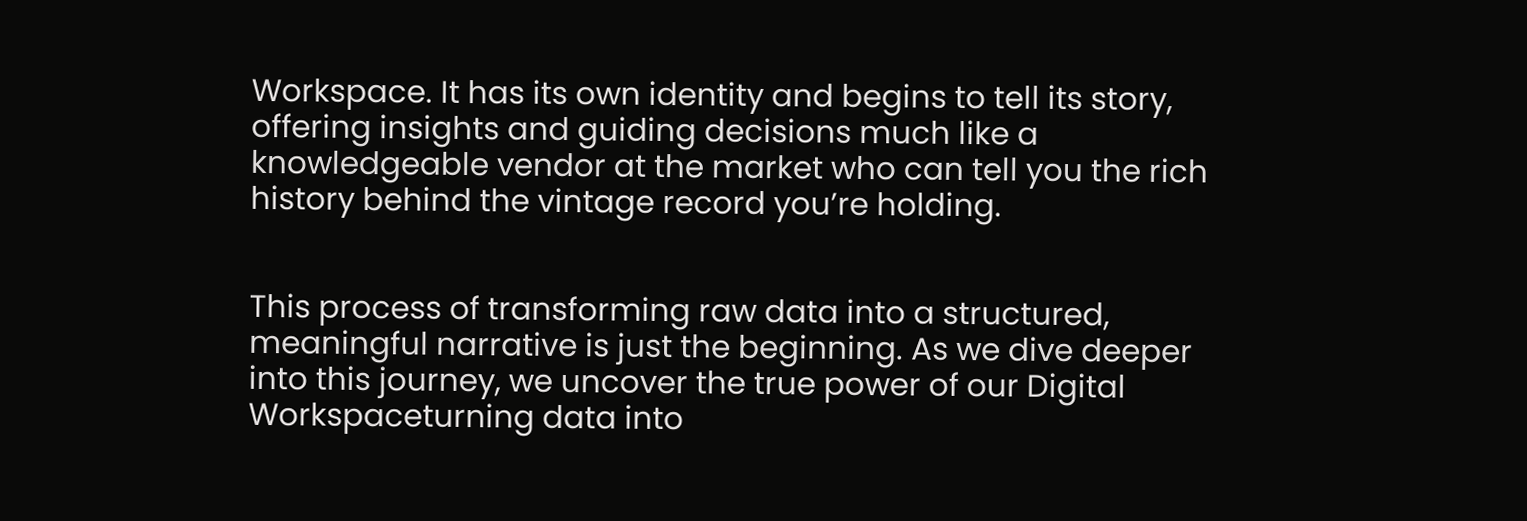Workspace. It has its own identity and begins to tell its story, offering insights and guiding decisions much like a knowledgeable vendor at the market who can tell you the rich history behind the vintage record you’re holding.


This process of transforming raw data into a structured, meaningful narrative is just the beginning. As we dive deeper into this journey, we uncover the true power of our Digital Workspaceturning data into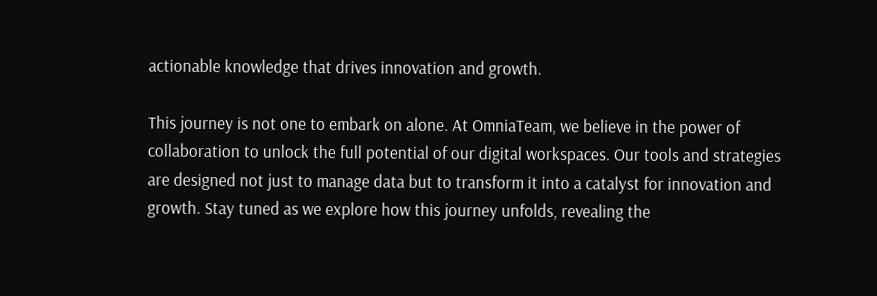actionable knowledge that drives innovation and growth.

This journey is not one to embark on alone. At OmniaTeam, we believe in the power of collaboration to unlock the full potential of our digital workspaces. Our tools and strategies are designed not just to manage data but to transform it into a catalyst for innovation and growth. Stay tuned as we explore how this journey unfolds, revealing the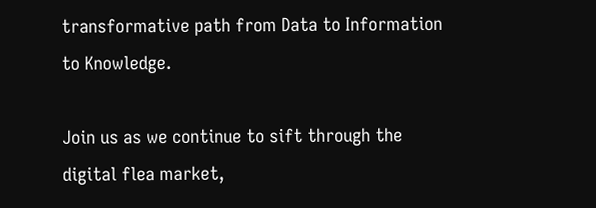transformative path from Data to Information to Knowledge.

Join us as we continue to sift through the digital flea market,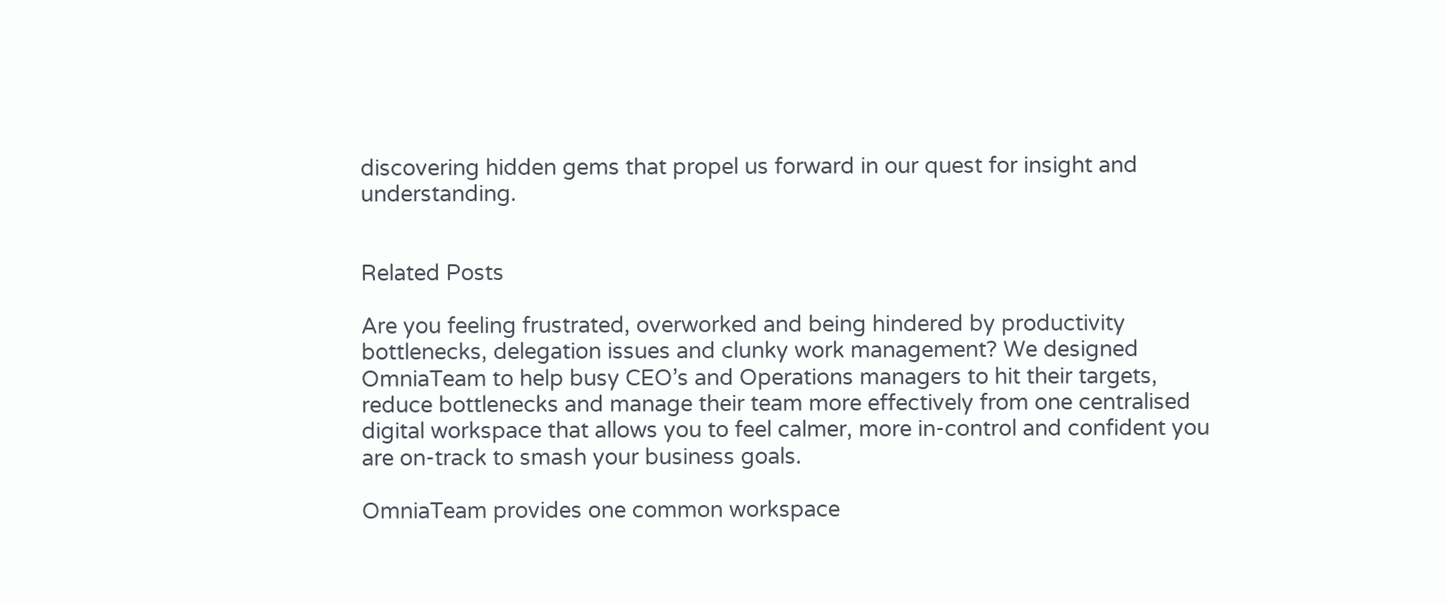discovering hidden gems that propel us forward in our quest for insight and understanding.


Related Posts

Are you feeling frustrated, overworked and being hindered by productivity bottlenecks, delegation issues and clunky work management? We designed OmniaTeam to help busy CEO’s and Operations managers to hit their targets, reduce bottlenecks and manage their team more effectively from one centralised digital workspace that allows you to feel calmer, more in-control and confident you are on-track to smash your business goals.

OmniaTeam provides one common workspace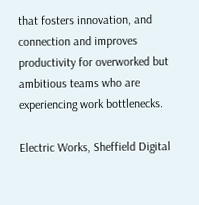that fosters innovation, and connection and improves productivity for overworked but ambitious teams who are experiencing work bottlenecks.

Electric Works, Sheffield Digital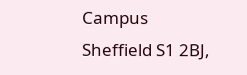Campus
Sheffield S1 2BJ,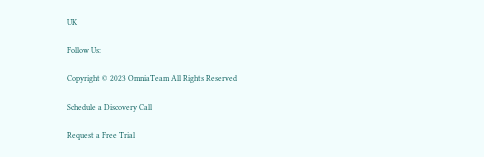UK

Follow Us:

Copyright © 2023 OmniaTeam All Rights Reserved

Schedule a Discovery Call

Request a Free Trial